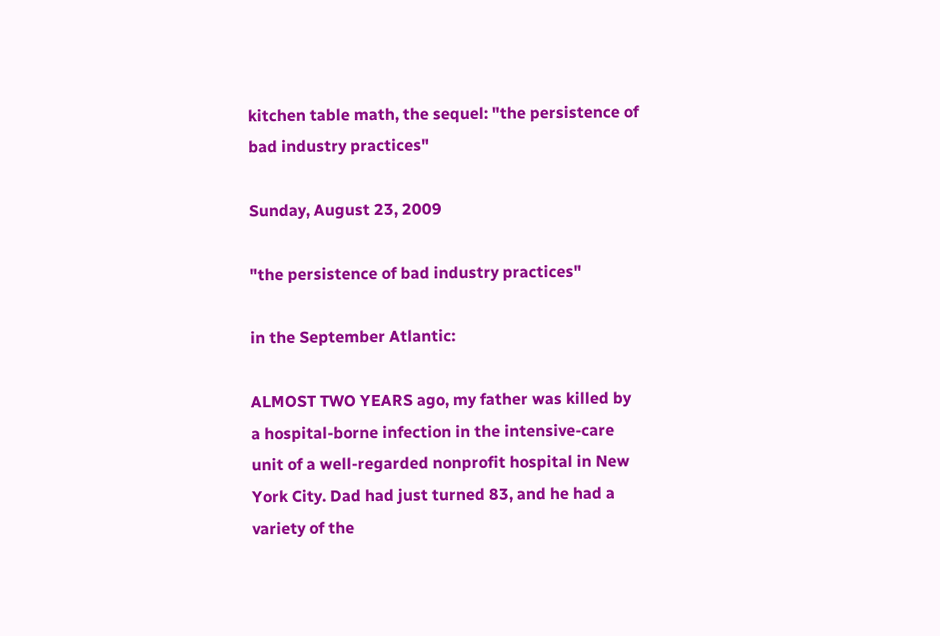kitchen table math, the sequel: "the persistence of bad industry practices"

Sunday, August 23, 2009

"the persistence of bad industry practices"

in the September Atlantic:

ALMOST TWO YEARS ago, my father was killed by a hospital-borne infection in the intensive-care unit of a well-regarded nonprofit hospital in New York City. Dad had just turned 83, and he had a variety of the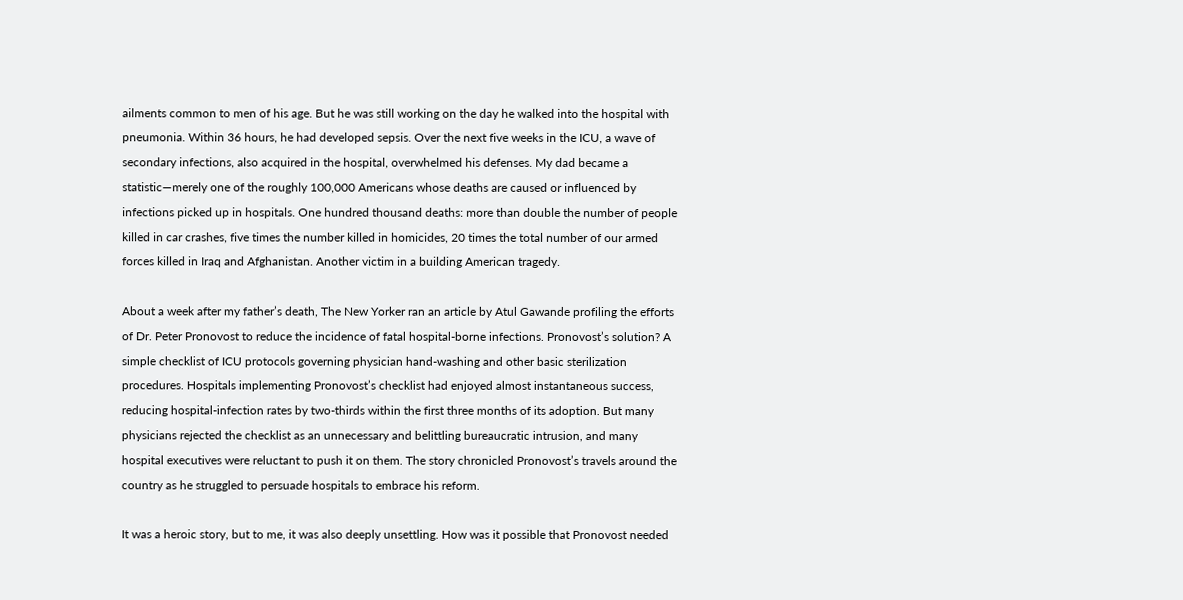ailments common to men of his age. But he was still working on the day he walked into the hospital with pneumonia. Within 36 hours, he had developed sepsis. Over the next five weeks in the ICU, a wave of secondary infections, also acquired in the hospital, overwhelmed his defenses. My dad became a statistic—merely one of the roughly 100,000 Americans whose deaths are caused or influenced by infections picked up in hospitals. One hundred thousand deaths: more than double the number of people killed in car crashes, five times the number killed in homicides, 20 times the total number of our armed forces killed in Iraq and Afghanistan. Another victim in a building American tragedy.

About a week after my father’s death, The New Yorker ran an article by Atul Gawande profiling the efforts of Dr. Peter Pronovost to reduce the incidence of fatal hospital-borne infections. Pronovost’s solution? A simple checklist of ICU protocols governing physician hand-washing and other basic sterilization procedures. Hospitals implementing Pronovost’s checklist had enjoyed almost instantaneous success, reducing hospital-infection rates by two-thirds within the first three months of its adoption. But many physicians rejected the checklist as an unnecessary and belittling bureaucratic intrusion, and many hospital executives were reluctant to push it on them. The story chronicled Pronovost’s travels around the country as he struggled to persuade hospitals to embrace his reform.

It was a heroic story, but to me, it was also deeply unsettling. How was it possible that Pronovost needed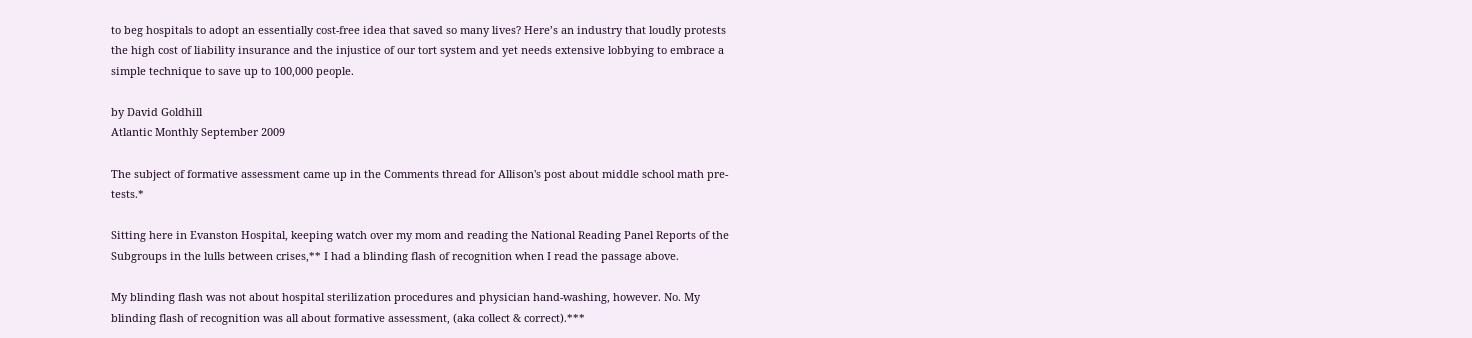to beg hospitals to adopt an essentially cost-free idea that saved so many lives? Here’s an industry that loudly protests the high cost of liability insurance and the injustice of our tort system and yet needs extensive lobbying to embrace a simple technique to save up to 100,000 people.

by David Goldhill
Atlantic Monthly September 2009

The subject of formative assessment came up in the Comments thread for Allison's post about middle school math pre-tests.*

Sitting here in Evanston Hospital, keeping watch over my mom and reading the National Reading Panel Reports of the Subgroups in the lulls between crises,** I had a blinding flash of recognition when I read the passage above.

My blinding flash was not about hospital sterilization procedures and physician hand-washing, however. No. My blinding flash of recognition was all about formative assessment, (aka collect & correct).***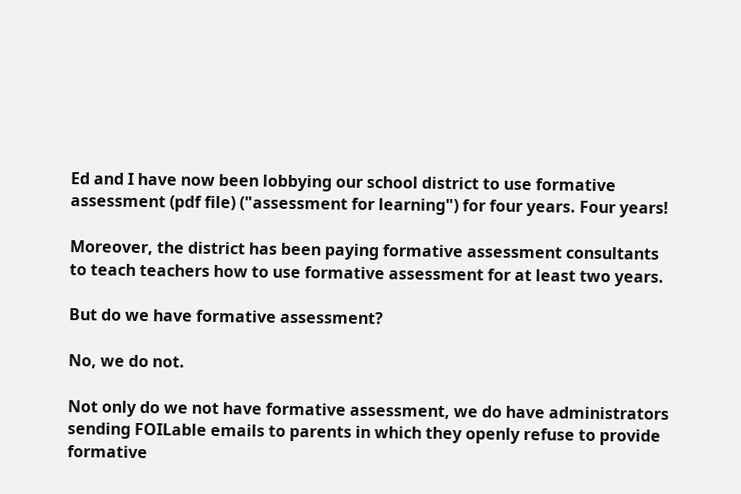Ed and I have now been lobbying our school district to use formative assessment (pdf file) ("assessment for learning") for four years. Four years!

Moreover, the district has been paying formative assessment consultants to teach teachers how to use formative assessment for at least two years.

But do we have formative assessment?

No, we do not.

Not only do we not have formative assessment, we do have administrators sending FOILable emails to parents in which they openly refuse to provide formative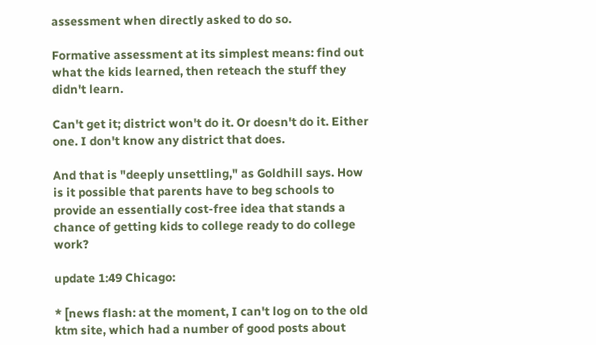assessment when directly asked to do so.

Formative assessment at its simplest means: find out what the kids learned, then reteach the stuff they didn't learn.

Can't get it; district won't do it. Or doesn't do it. Either one. I don't know any district that does.

And that is "deeply unsettling," as Goldhill says. How is it possible that parents have to beg schools to provide an essentially cost-free idea that stands a chance of getting kids to college ready to do college work?

update 1:49 Chicago:

* [news flash: at the moment, I can't log on to the old ktm site, which had a number of good posts about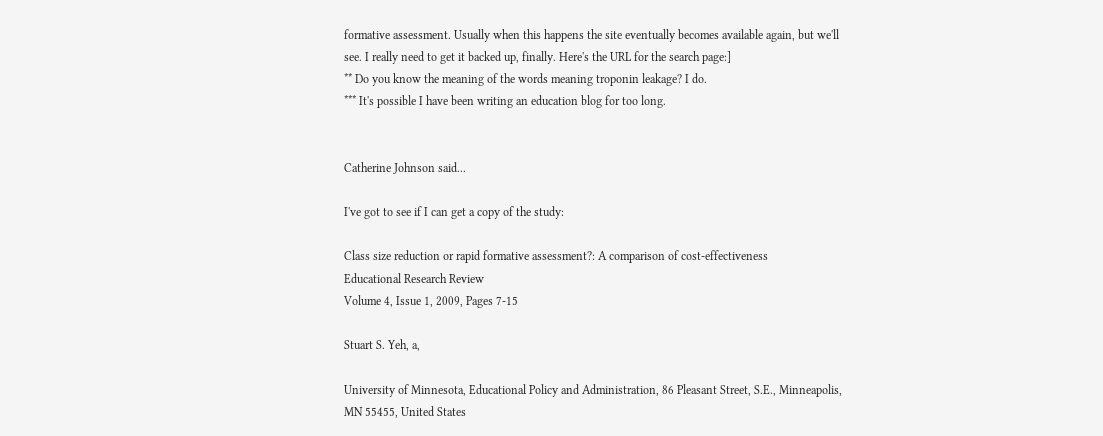formative assessment. Usually when this happens the site eventually becomes available again, but we'll see. I really need to get it backed up, finally. Here's the URL for the search page:]
** Do you know the meaning of the words meaning troponin leakage? I do.
*** It's possible I have been writing an education blog for too long.


Catherine Johnson said...

I've got to see if I can get a copy of the study:

Class size reduction or rapid formative assessment?: A comparison of cost-effectiveness
Educational Research Review
Volume 4, Issue 1, 2009, Pages 7-15

Stuart S. Yeh, a,

University of Minnesota, Educational Policy and Administration, 86 Pleasant Street, S.E., Minneapolis, MN 55455, United States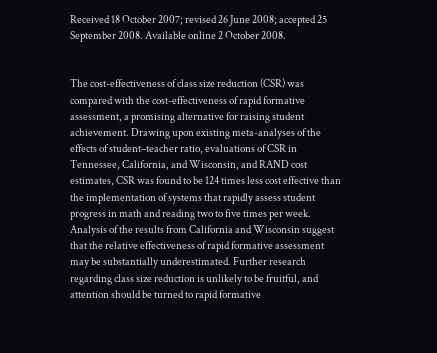Received 18 October 2007; revised 26 June 2008; accepted 25 September 2008. Available online 2 October 2008.


The cost-effectiveness of class size reduction (CSR) was compared with the cost-effectiveness of rapid formative assessment, a promising alternative for raising student achievement. Drawing upon existing meta-analyses of the effects of student–teacher ratio, evaluations of CSR in Tennessee, California, and Wisconsin, and RAND cost estimates, CSR was found to be 124 times less cost effective than the implementation of systems that rapidly assess student progress in math and reading two to five times per week. Analysis of the results from California and Wisconsin suggest that the relative effectiveness of rapid formative assessment may be substantially underestimated. Further research regarding class size reduction is unlikely to be fruitful, and attention should be turned to rapid formative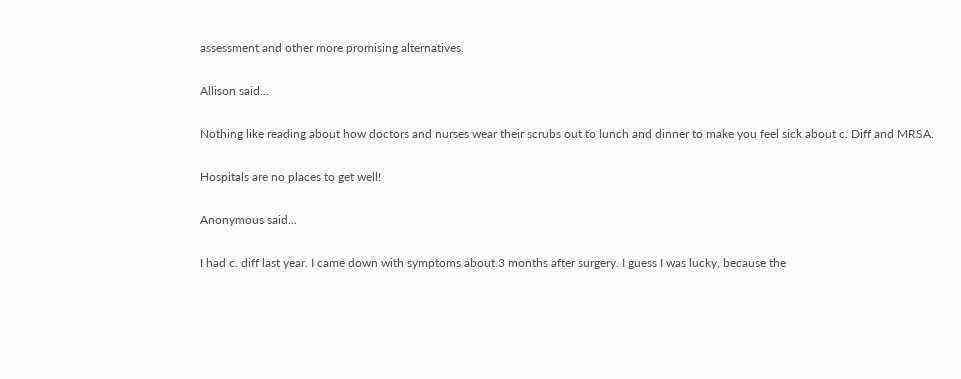assessment and other more promising alternatives.

Allison said...

Nothing like reading about how doctors and nurses wear their scrubs out to lunch and dinner to make you feel sick about c. Diff and MRSA.

Hospitals are no places to get well!

Anonymous said...

I had c. diff last year. I came down with symptoms about 3 months after surgery. I guess I was lucky, because the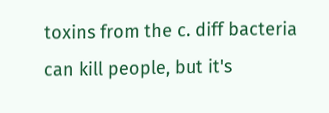toxins from the c. diff bacteria can kill people, but it's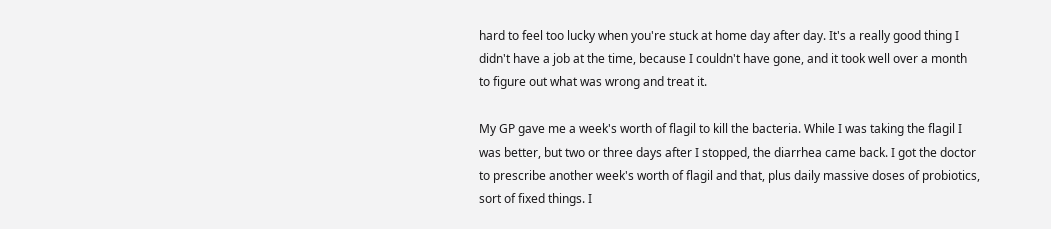hard to feel too lucky when you're stuck at home day after day. It's a really good thing I didn't have a job at the time, because I couldn't have gone, and it took well over a month to figure out what was wrong and treat it.

My GP gave me a week's worth of flagil to kill the bacteria. While I was taking the flagil I was better, but two or three days after I stopped, the diarrhea came back. I got the doctor to prescribe another week's worth of flagil and that, plus daily massive doses of probiotics, sort of fixed things. I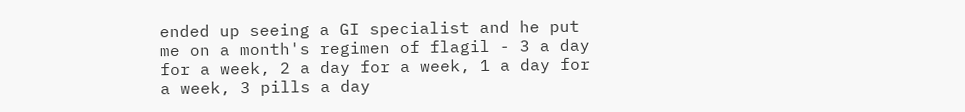ended up seeing a GI specialist and he put me on a month's regimen of flagil - 3 a day for a week, 2 a day for a week, 1 a day for a week, 3 pills a day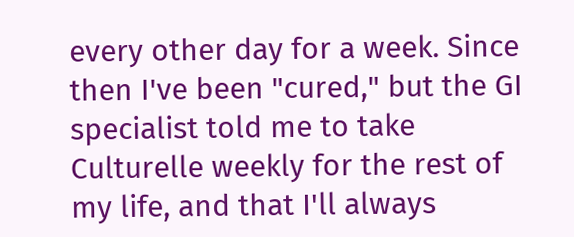every other day for a week. Since then I've been "cured," but the GI specialist told me to take Culturelle weekly for the rest of my life, and that I'll always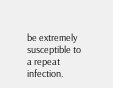be extremely susceptible to a repeat infection.